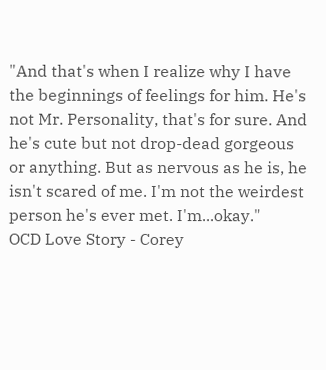"And that's when I realize why I have the beginnings of feelings for him. He's not Mr. Personality, that's for sure. And he's cute but not drop-dead gorgeous or anything. But as nervous as he is, he isn't scared of me. I'm not the weirdest person he's ever met. I'm...okay."
OCD Love Story - Corey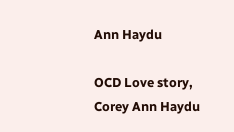Ann Haydu

OCD Love story, Corey Ann Haydu